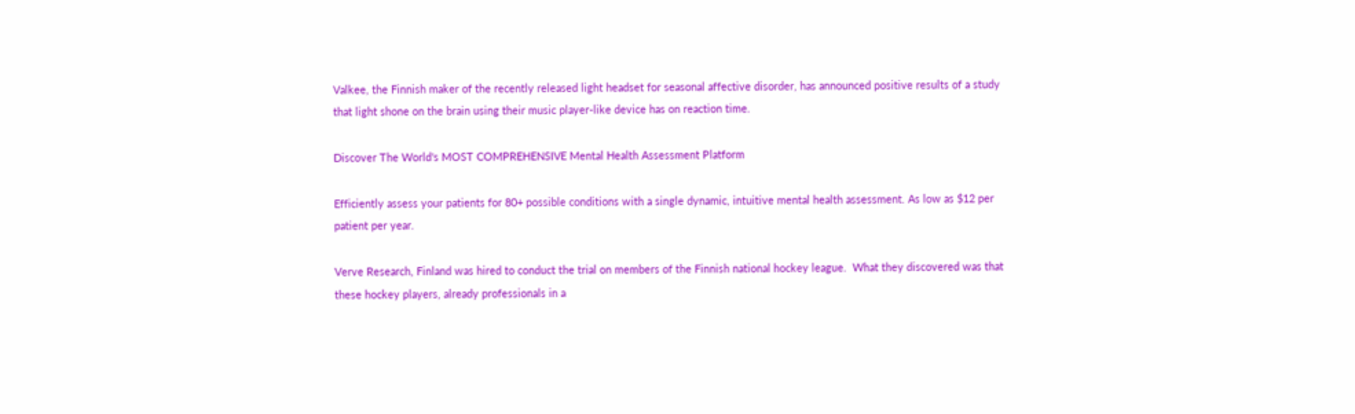Valkee, the Finnish maker of the recently released light headset for seasonal affective disorder, has announced positive results of a study that light shone on the brain using their music player-like device has on reaction time.

Discover The World's MOST COMPREHENSIVE Mental Health Assessment Platform

Efficiently assess your patients for 80+ possible conditions with a single dynamic, intuitive mental health assessment. As low as $12 per patient per year.

Verve Research, Finland was hired to conduct the trial on members of the Finnish national hockey league.  What they discovered was that these hockey players, already professionals in a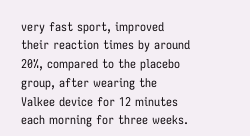very fast sport, improved their reaction times by around 20%, compared to the placebo group, after wearing the Valkee device for 12 minutes each morning for three weeks.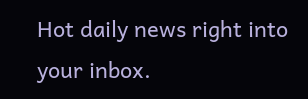Hot daily news right into your inbox.